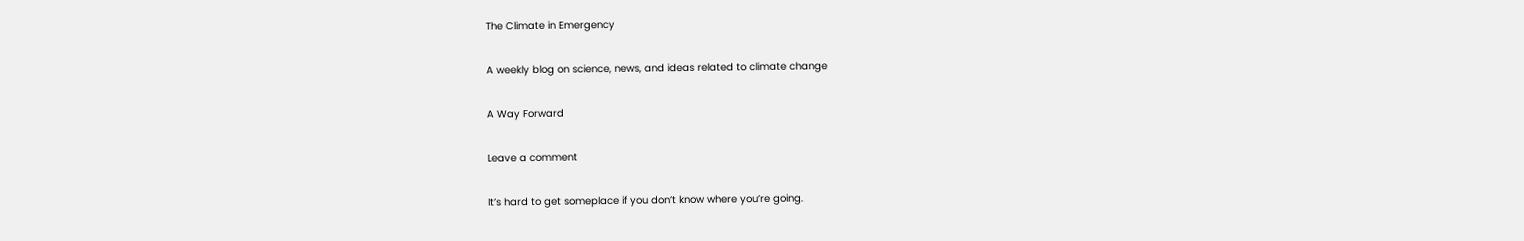The Climate in Emergency

A weekly blog on science, news, and ideas related to climate change

A Way Forward

Leave a comment

It’s hard to get someplace if you don’t know where you’re going.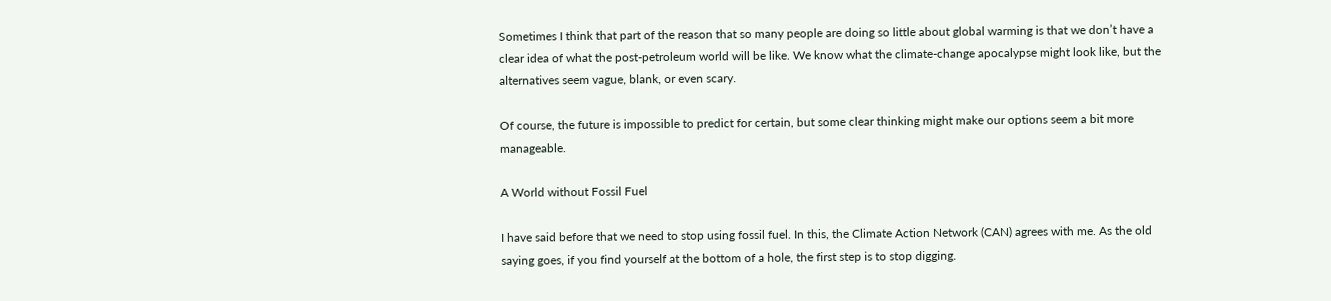Sometimes I think that part of the reason that so many people are doing so little about global warming is that we don’t have a clear idea of what the post-petroleum world will be like. We know what the climate-change apocalypse might look like, but the alternatives seem vague, blank, or even scary.

Of course, the future is impossible to predict for certain, but some clear thinking might make our options seem a bit more manageable.

A World without Fossil Fuel

I have said before that we need to stop using fossil fuel. In this, the Climate Action Network (CAN) agrees with me. As the old saying goes, if you find yourself at the bottom of a hole, the first step is to stop digging.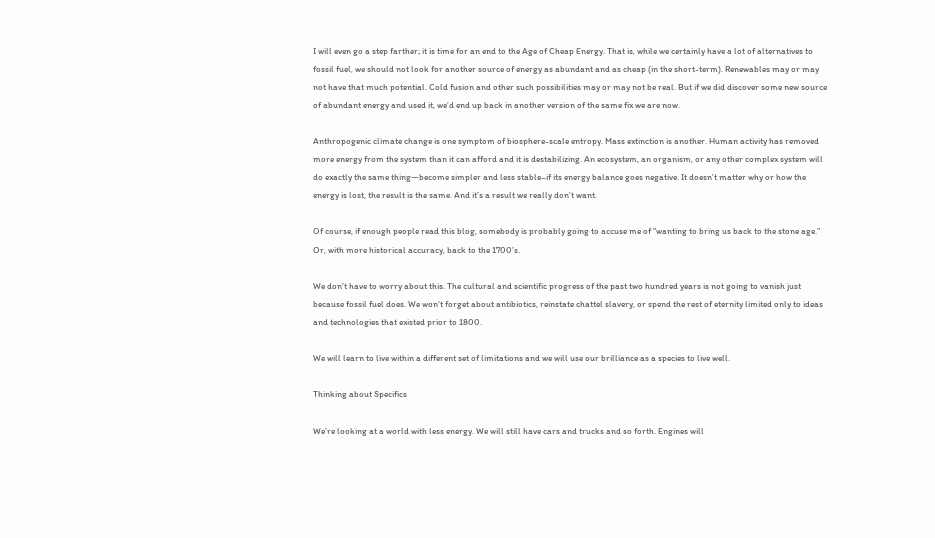I will even go a step farther; it is time for an end to the Age of Cheap Energy. That is, while we certainly have a lot of alternatives to fossil fuel, we should not look for another source of energy as abundant and as cheap (in the short-term). Renewables may or may not have that much potential. Cold fusion and other such possibilities may or may not be real. But if we did discover some new source of abundant energy and used it, we’d end up back in another version of the same fix we are now.

Anthropogenic climate change is one symptom of biosphere-scale entropy. Mass extinction is another. Human activity has removed more energy from the system than it can afford and it is destabilizing. An ecosystem, an organism, or any other complex system will do exactly the same thing—become simpler and less stable–if its energy balance goes negative. It doesn’t matter why or how the energy is lost, the result is the same. And it’s a result we really don’t want.

Of course, if enough people read this blog, somebody is probably going to accuse me of “wanting to bring us back to the stone age.” Or, with more historical accuracy, back to the 1700’s.

We don’t have to worry about this. The cultural and scientific progress of the past two hundred years is not going to vanish just because fossil fuel does. We won’t forget about antibiotics, reinstate chattel slavery, or spend the rest of eternity limited only to ideas and technologies that existed prior to 1800.

We will learn to live within a different set of limitations and we will use our brilliance as a species to live well.

Thinking about Specifics

We’re looking at a world with less energy. We will still have cars and trucks and so forth. Engines will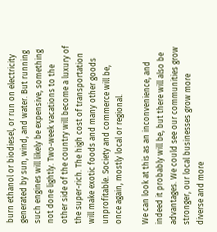burn ethanol or biodiesel, or run on electricity generated by sun, wind, and water. But running such engines will likely be expensive, something not done lightly. Two-week vacations to the other side of the country will become a luxury of the super-rich. The high cost of transportation will make exotic foods and many other goods unprofitable. Society and commerce will be, once again, mostly local or regional.

We can look at this as an inconvenience, and indeed it probably will be, but there will also be advantages. We could see our communities grow stronger, our local businesses grow more diverse and more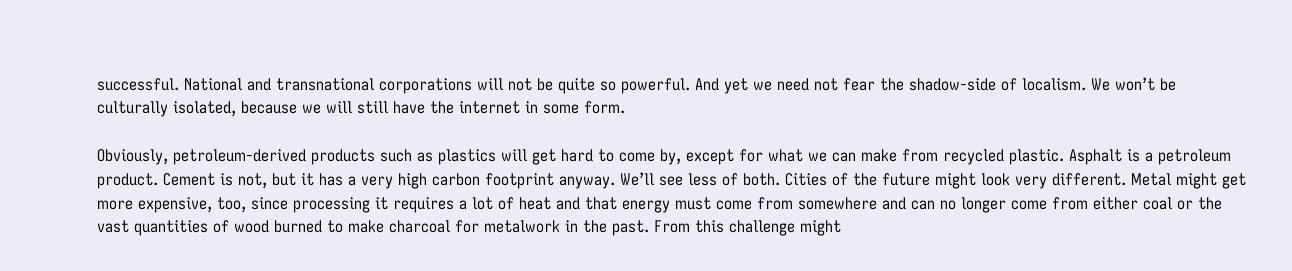successful. National and transnational corporations will not be quite so powerful. And yet we need not fear the shadow-side of localism. We won’t be culturally isolated, because we will still have the internet in some form.

Obviously, petroleum-derived products such as plastics will get hard to come by, except for what we can make from recycled plastic. Asphalt is a petroleum product. Cement is not, but it has a very high carbon footprint anyway. We’ll see less of both. Cities of the future might look very different. Metal might get more expensive, too, since processing it requires a lot of heat and that energy must come from somewhere and can no longer come from either coal or the vast quantities of wood burned to make charcoal for metalwork in the past. From this challenge might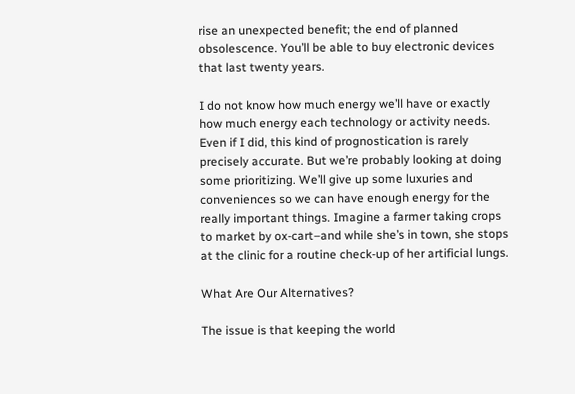rise an unexpected benefit; the end of planned obsolescence. You’ll be able to buy electronic devices that last twenty years.

I do not know how much energy we’ll have or exactly how much energy each technology or activity needs. Even if I did, this kind of prognostication is rarely precisely accurate. But we’re probably looking at doing some prioritizing. We’ll give up some luxuries and conveniences so we can have enough energy for the really important things. Imagine a farmer taking crops to market by ox-cart–and while she’s in town, she stops at the clinic for a routine check-up of her artificial lungs.

What Are Our Alternatives?

The issue is that keeping the world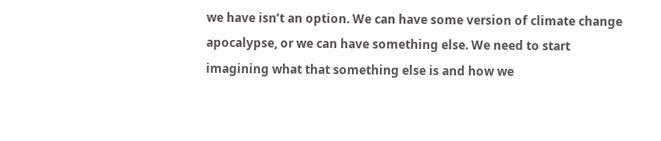we have isn’t an option. We can have some version of climate change apocalypse, or we can have something else. We need to start imagining what that something else is and how we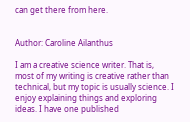can get there from here.


Author: Caroline Ailanthus

I am a creative science writer. That is, most of my writing is creative rather than technical, but my topic is usually science. I enjoy explaining things and exploring ideas. I have one published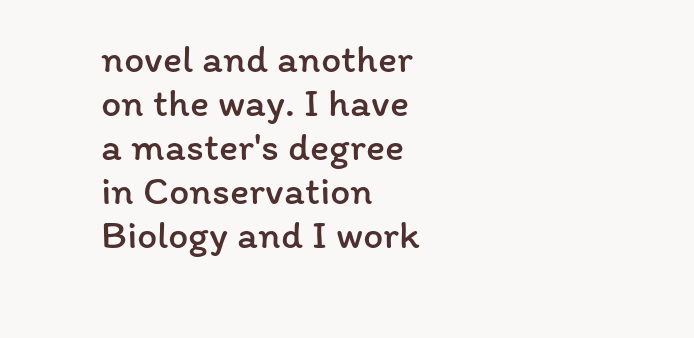novel and another on the way. I have a master's degree in Conservation Biology and I work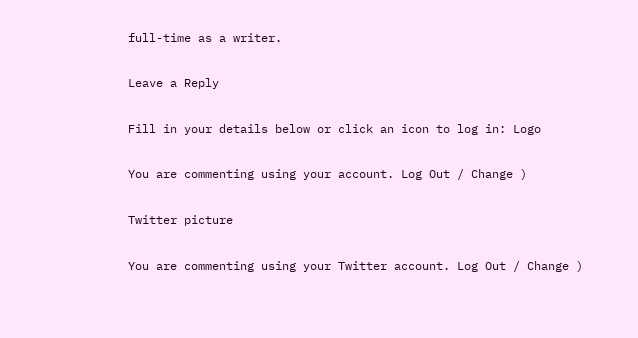full-time as a writer.

Leave a Reply

Fill in your details below or click an icon to log in: Logo

You are commenting using your account. Log Out / Change )

Twitter picture

You are commenting using your Twitter account. Log Out / Change )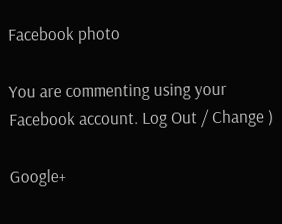Facebook photo

You are commenting using your Facebook account. Log Out / Change )

Google+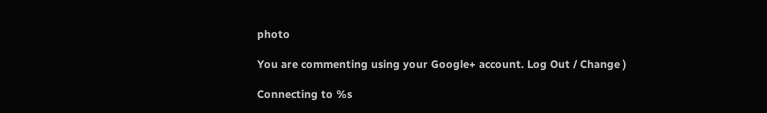photo

You are commenting using your Google+ account. Log Out / Change )

Connecting to %s